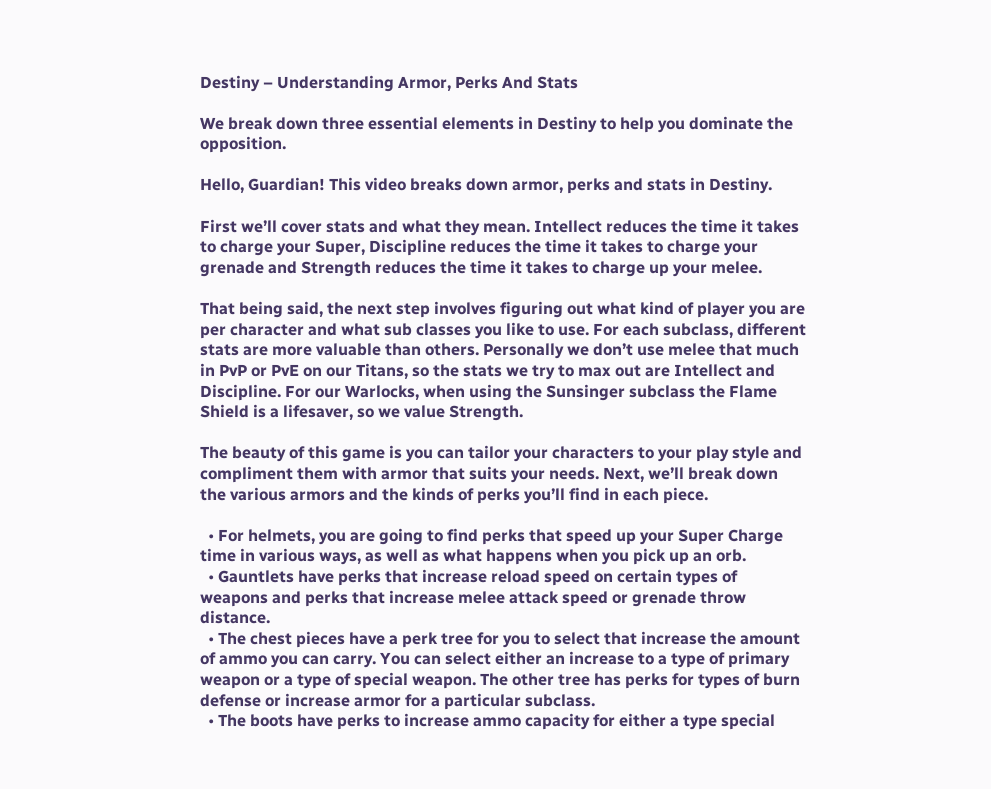Destiny – Understanding Armor, Perks And Stats

We break down three essential elements in Destiny to help you dominate the opposition.

Hello, Guardian! This video breaks down armor, perks and stats in Destiny.

First we’ll cover stats and what they mean. Intellect reduces the time it takes to charge your Super, Discipline reduces the time it takes to charge your grenade and Strength reduces the time it takes to charge up your melee.

That being said, the next step involves figuring out what kind of player you are per character and what sub classes you like to use. For each subclass, different stats are more valuable than others. Personally we don’t use melee that much in PvP or PvE on our Titans, so the stats we try to max out are Intellect and Discipline. For our Warlocks, when using the Sunsinger subclass the Flame Shield is a lifesaver, so we value Strength.

The beauty of this game is you can tailor your characters to your play style and compliment them with armor that suits your needs. Next, we’ll break down the various armors and the kinds of perks you’ll find in each piece.

  • For helmets, you are going to find perks that speed up your Super Charge time in various ways, as well as what happens when you pick up an orb.
  • Gauntlets have perks that increase reload speed on certain types of weapons and perks that increase melee attack speed or grenade throw distance.
  • The chest pieces have a perk tree for you to select that increase the amount of ammo you can carry. You can select either an increase to a type of primary weapon or a type of special weapon. The other tree has perks for types of burn defense or increase armor for a particular subclass.
  • The boots have perks to increase ammo capacity for either a type special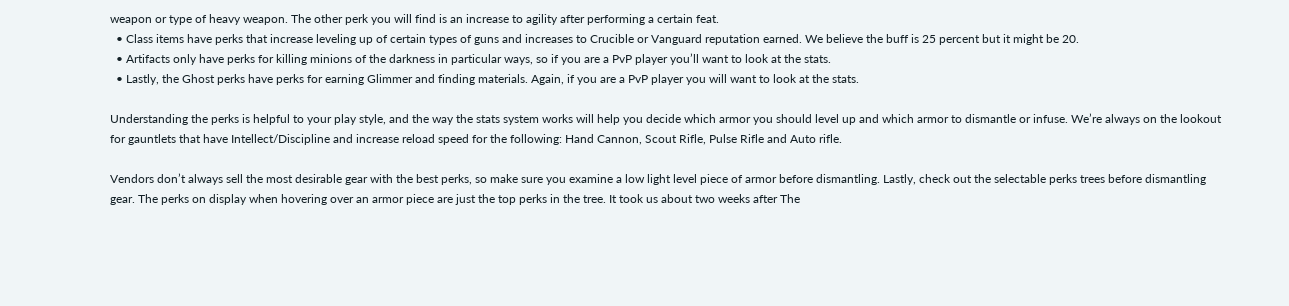weapon or type of heavy weapon. The other perk you will find is an increase to agility after performing a certain feat.
  • Class items have perks that increase leveling up of certain types of guns and increases to Crucible or Vanguard reputation earned. We believe the buff is 25 percent but it might be 20.
  • Artifacts only have perks for killing minions of the darkness in particular ways, so if you are a PvP player you’ll want to look at the stats.
  • Lastly, the Ghost perks have perks for earning Glimmer and finding materials. Again, if you are a PvP player you will want to look at the stats.

Understanding the perks is helpful to your play style, and the way the stats system works will help you decide which armor you should level up and which armor to dismantle or infuse. We’re always on the lookout for gauntlets that have Intellect/Discipline and increase reload speed for the following: Hand Cannon, Scout Rifle, Pulse Rifle and Auto rifle.

Vendors don’t always sell the most desirable gear with the best perks, so make sure you examine a low light level piece of armor before dismantling. Lastly, check out the selectable perks trees before dismantling gear. The perks on display when hovering over an armor piece are just the top perks in the tree. It took us about two weeks after The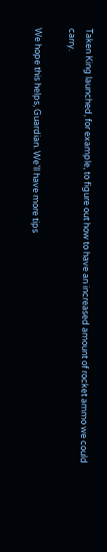Taken King launched, for example, to figure out how to have an increased amount of rocket ammo we could carry.

We hope this helps, Guardian. We’ll have more tips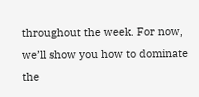throughout the week. For now, we’ll show you how to dominate the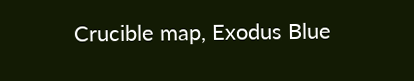Crucible map, Exodus Blue